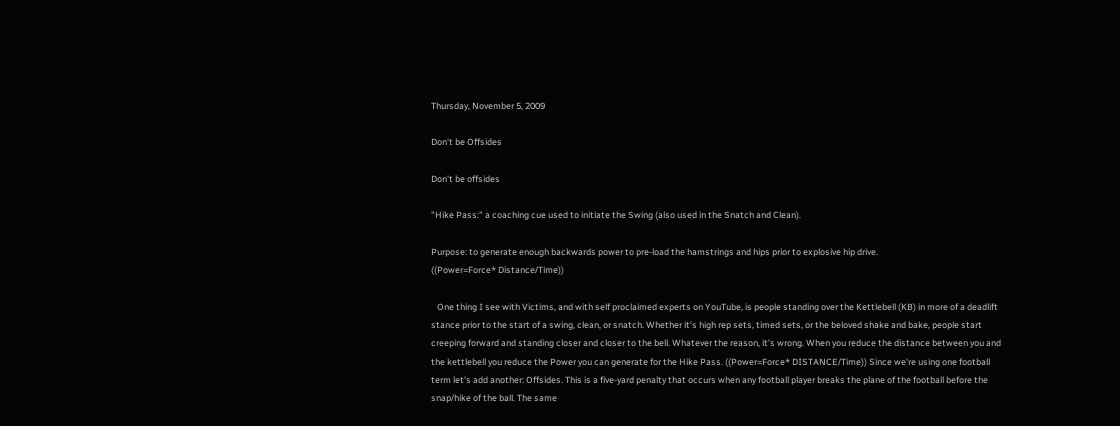Thursday, November 5, 2009

Don't be Offsides

Don't be offsides

"Hike Pass:" a coaching cue used to initiate the Swing (also used in the Snatch and Clean).

Purpose: to generate enough backwards power to pre-load the hamstrings and hips prior to explosive hip drive.
((Power=Force* Distance/Time))

   One thing I see with Victims, and with self proclaimed experts on YouTube, is people standing over the Kettlebell (KB) in more of a deadlift stance prior to the start of a swing, clean, or snatch. Whether it's high rep sets, timed sets, or the beloved shake and bake, people start creeping forward and standing closer and closer to the bell. Whatever the reason, it’s wrong. When you reduce the distance between you and the kettlebell you reduce the Power you can generate for the Hike Pass. ((Power=Force* DISTANCE/Time)) Since we're using one football term let's add another: Offsides. This is a five-yard penalty that occurs when any football player breaks the plane of the football before the snap/hike of the ball. The same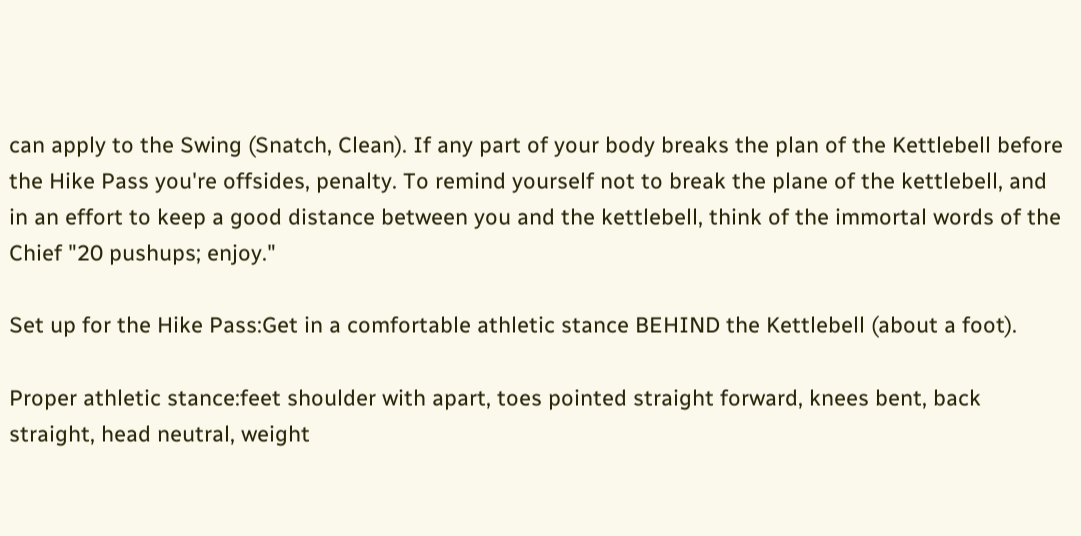can apply to the Swing (Snatch, Clean). If any part of your body breaks the plan of the Kettlebell before the Hike Pass you're offsides, penalty. To remind yourself not to break the plane of the kettlebell, and in an effort to keep a good distance between you and the kettlebell, think of the immortal words of the Chief "20 pushups; enjoy."

Set up for the Hike Pass:Get in a comfortable athletic stance BEHIND the Kettlebell (about a foot).

Proper athletic stance:feet shoulder with apart, toes pointed straight forward, knees bent, back straight, head neutral, weight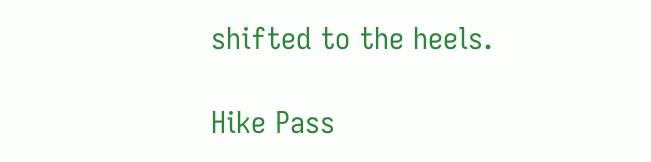shifted to the heels.

Hike Pass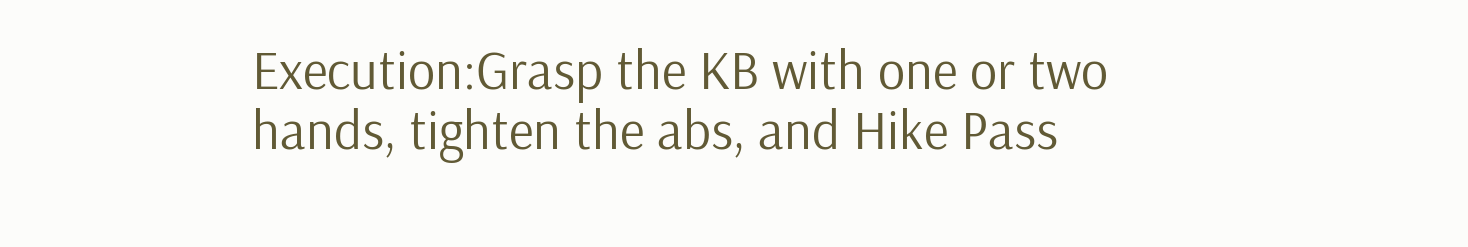Execution:Grasp the KB with one or two hands, tighten the abs, and Hike Pass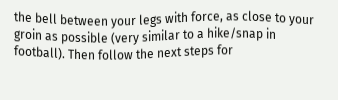the bell between your legs with force, as close to your groin as possible (very similar to a hike/snap in football). Then follow the next steps for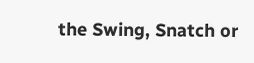the Swing, Snatch or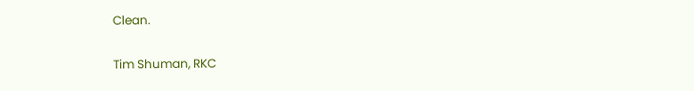Clean.

Tim Shuman, RKC